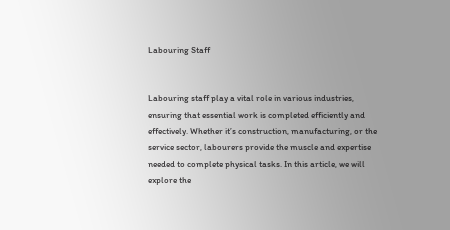Labouring Staff


Labouring staff play a vital role in various industries, ensuring that essential work is completed efficiently and effectively. Whether it’s construction, manufacturing, or the service sector, labourers provide the muscle and expertise needed to complete physical tasks. In this article, we will explore the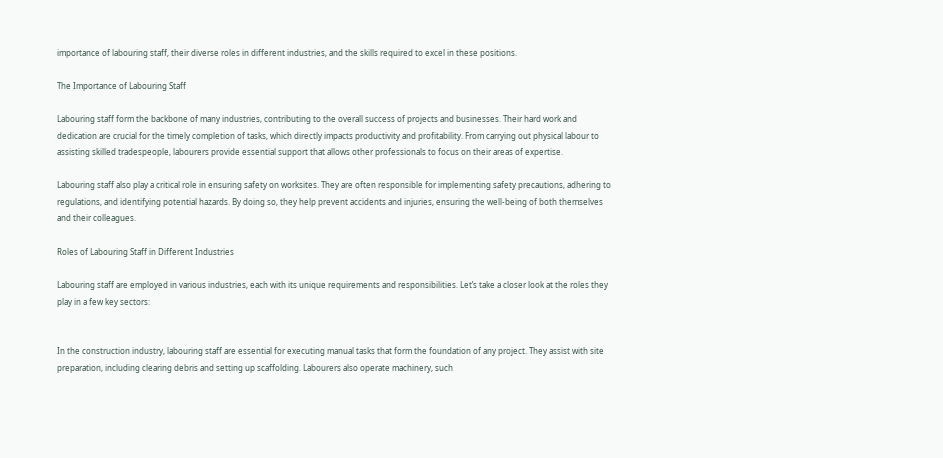importance of labouring staff, their diverse roles in different industries, and the skills required to excel in these positions.

The Importance of Labouring Staff

Labouring staff form the backbone of many industries, contributing to the overall success of projects and businesses. Their hard work and dedication are crucial for the timely completion of tasks, which directly impacts productivity and profitability. From carrying out physical labour to assisting skilled tradespeople, labourers provide essential support that allows other professionals to focus on their areas of expertise.

Labouring staff also play a critical role in ensuring safety on worksites. They are often responsible for implementing safety precautions, adhering to regulations, and identifying potential hazards. By doing so, they help prevent accidents and injuries, ensuring the well-being of both themselves and their colleagues.

Roles of Labouring Staff in Different Industries

Labouring staff are employed in various industries, each with its unique requirements and responsibilities. Let’s take a closer look at the roles they play in a few key sectors:


In the construction industry, labouring staff are essential for executing manual tasks that form the foundation of any project. They assist with site preparation, including clearing debris and setting up scaffolding. Labourers also operate machinery, such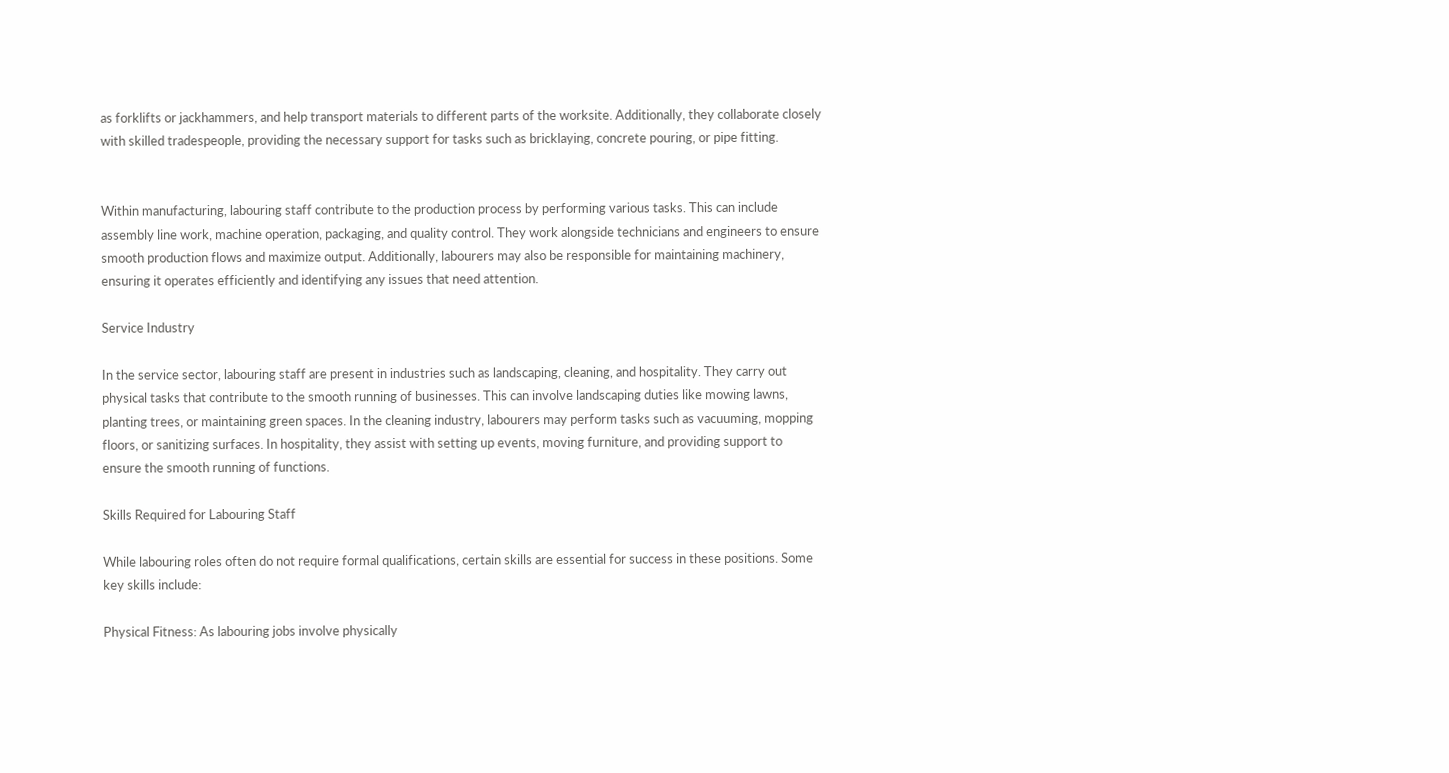as forklifts or jackhammers, and help transport materials to different parts of the worksite. Additionally, they collaborate closely with skilled tradespeople, providing the necessary support for tasks such as bricklaying, concrete pouring, or pipe fitting.


Within manufacturing, labouring staff contribute to the production process by performing various tasks. This can include assembly line work, machine operation, packaging, and quality control. They work alongside technicians and engineers to ensure smooth production flows and maximize output. Additionally, labourers may also be responsible for maintaining machinery, ensuring it operates efficiently and identifying any issues that need attention.

Service Industry

In the service sector, labouring staff are present in industries such as landscaping, cleaning, and hospitality. They carry out physical tasks that contribute to the smooth running of businesses. This can involve landscaping duties like mowing lawns, planting trees, or maintaining green spaces. In the cleaning industry, labourers may perform tasks such as vacuuming, mopping floors, or sanitizing surfaces. In hospitality, they assist with setting up events, moving furniture, and providing support to ensure the smooth running of functions.

Skills Required for Labouring Staff

While labouring roles often do not require formal qualifications, certain skills are essential for success in these positions. Some key skills include:

Physical Fitness: As labouring jobs involve physically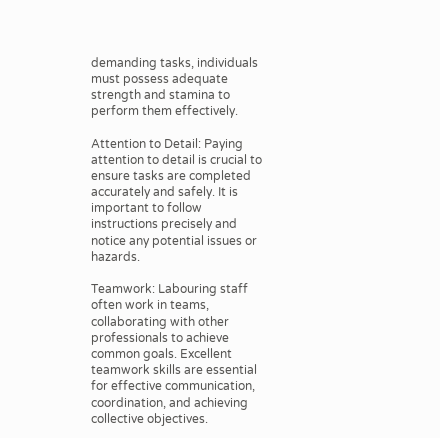demanding tasks, individuals must possess adequate strength and stamina to perform them effectively.

Attention to Detail: Paying attention to detail is crucial to ensure tasks are completed accurately and safely. It is important to follow instructions precisely and notice any potential issues or hazards.

Teamwork: Labouring staff often work in teams, collaborating with other professionals to achieve common goals. Excellent teamwork skills are essential for effective communication, coordination, and achieving collective objectives.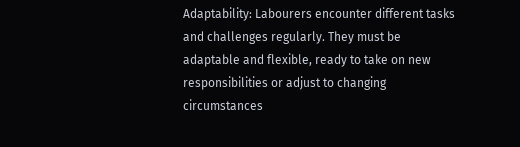Adaptability: Labourers encounter different tasks and challenges regularly. They must be adaptable and flexible, ready to take on new responsibilities or adjust to changing circumstances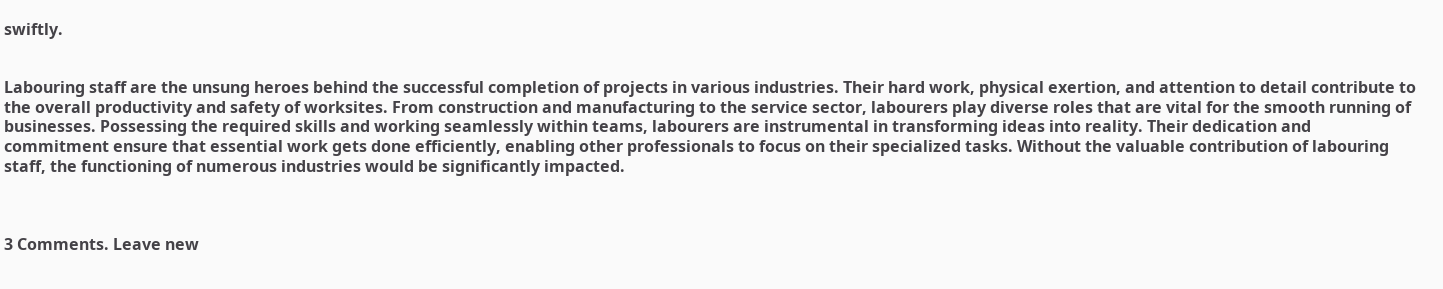swiftly.


Labouring staff are the unsung heroes behind the successful completion of projects in various industries. Their hard work, physical exertion, and attention to detail contribute to the overall productivity and safety of worksites. From construction and manufacturing to the service sector, labourers play diverse roles that are vital for the smooth running of businesses. Possessing the required skills and working seamlessly within teams, labourers are instrumental in transforming ideas into reality. Their dedication and commitment ensure that essential work gets done efficiently, enabling other professionals to focus on their specialized tasks. Without the valuable contribution of labouring staff, the functioning of numerous industries would be significantly impacted.



3 Comments. Leave new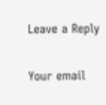Leave a Reply

Your email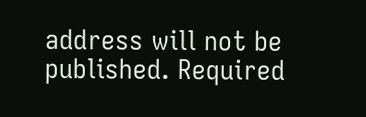address will not be published. Required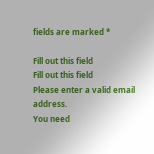fields are marked *

Fill out this field
Fill out this field
Please enter a valid email address.
You need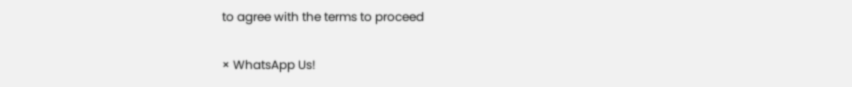to agree with the terms to proceed

× WhatsApp Us!